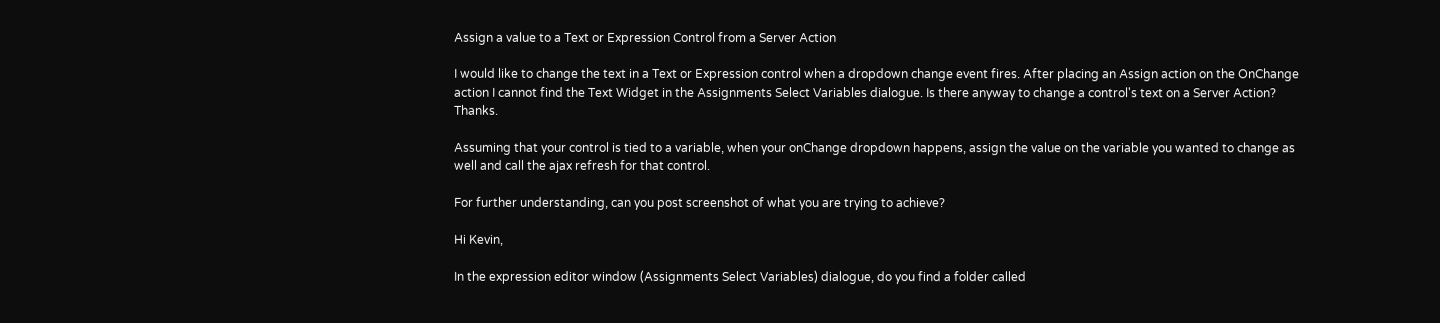Assign a value to a Text or Expression Control from a Server Action

I would like to change the text in a Text or Expression control when a dropdown change event fires. After placing an Assign action on the OnChange action I cannot find the Text Widget in the Assignments Select Variables dialogue. Is there anyway to change a control's text on a Server Action? Thanks.

Assuming that your control is tied to a variable, when your onChange dropdown happens, assign the value on the variable you wanted to change as well and call the ajax refresh for that control.

For further understanding, can you post screenshot of what you are trying to achieve?

Hi Kevin,

In the expression editor window (Assignments Select Variables) dialogue, do you find a folder called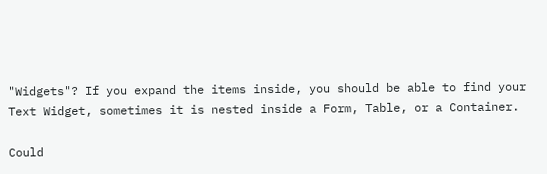"Widgets"? If you expand the items inside, you should be able to find your Text Widget, sometimes it is nested inside a Form, Table, or a Container.

Could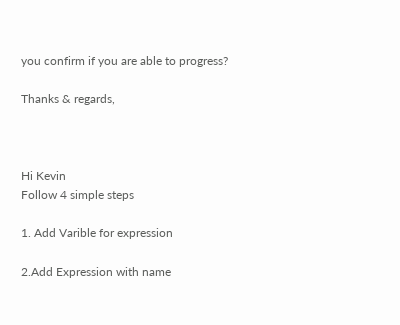you confirm if you are able to progress?

Thanks & regards,



Hi Kevin
Follow 4 simple steps

1. Add Varible for expression

2.Add Expression with name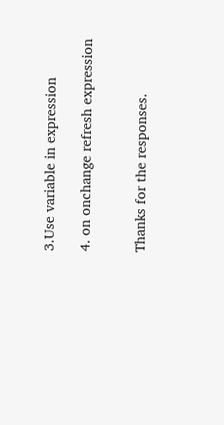3.Use variable in expression

4. on onchange refresh expression


Thanks for the responses.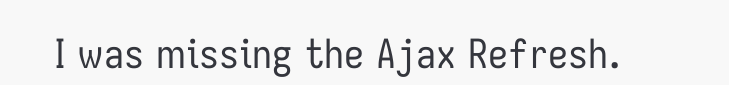I was missing the Ajax Refresh.